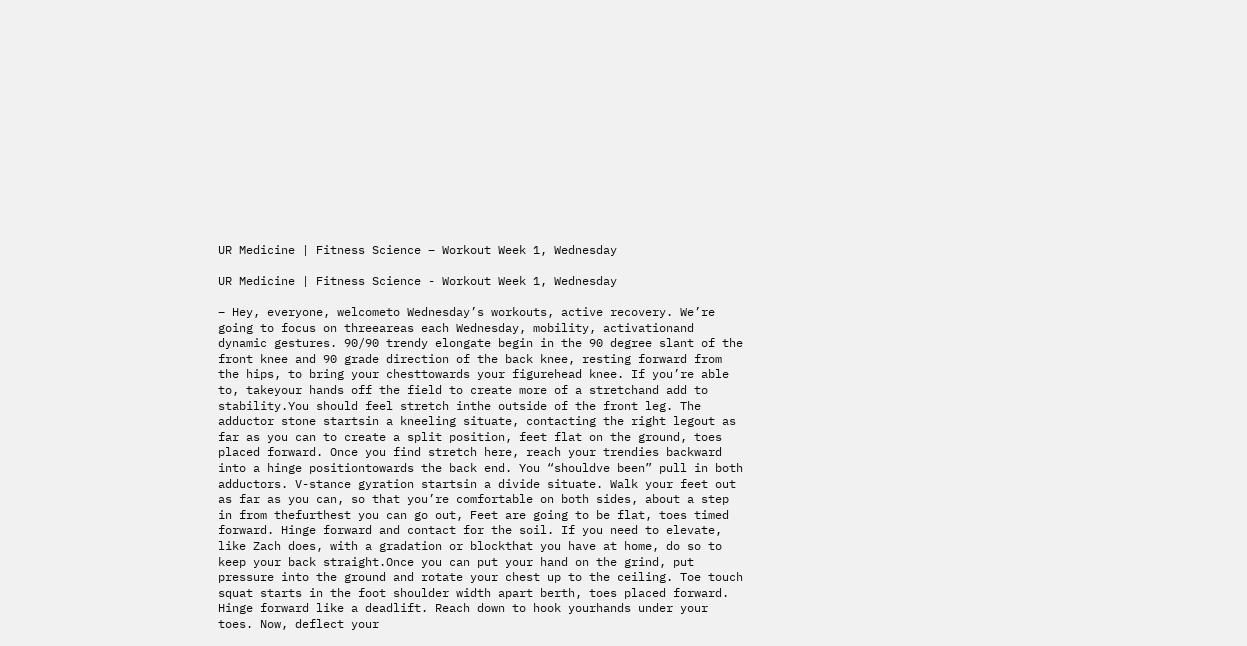UR Medicine | Fitness Science – Workout Week 1, Wednesday

UR Medicine | Fitness Science - Workout Week 1, Wednesday

– Hey, everyone, welcometo Wednesday’s workouts, active recovery. We’re going to focus on threeareas each Wednesday, mobility, activationand dynamic gestures. 90/90 trendy elongate begin in the 90 degree slant of the front knee and 90 grade direction of the back knee, resting forward from the hips, to bring your chesttowards your figurehead knee. If you’re able to, takeyour hands off the field to create more of a stretchand add to stability.You should feel stretch inthe outside of the front leg. The adductor stone startsin a kneeling situate, contacting the right legout as far as you can to create a split position, feet flat on the ground, toes placed forward. Once you find stretch here, reach your trendies backward into a hinge positiontowards the back end. You “shouldve been” pull in both adductors. V-stance gyration startsin a divide situate. Walk your feet out as far as you can, so that you’re comfortable on both sides, about a step in from thefurthest you can go out, Feet are going to be flat, toes timed forward. Hinge forward and contact for the soil. If you need to elevate, like Zach does, with a gradation or blockthat you have at home, do so to keep your back straight.Once you can put your hand on the grind, put pressure into the ground and rotate your chest up to the ceiling. Toe touch squat starts in the foot shoulder width apart berth, toes placed forward. Hinge forward like a deadlift. Reach down to hook yourhands under your toes. Now, deflect your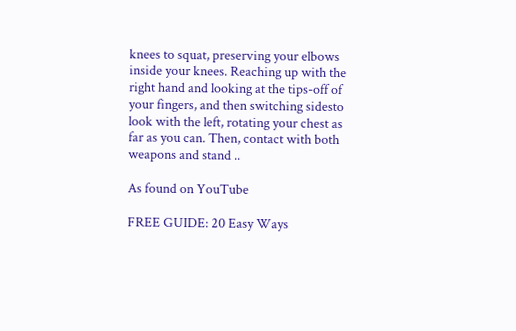knees to squat, preserving your elbows inside your knees. Reaching up with the right hand and looking at the tips-off of your fingers, and then switching sidesto look with the left, rotating your chest as far as you can. Then, contact with both weapons and stand ..

As found on YouTube

FREE GUIDE: 20 Easy Ways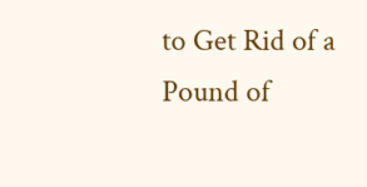to Get Rid of a Pound of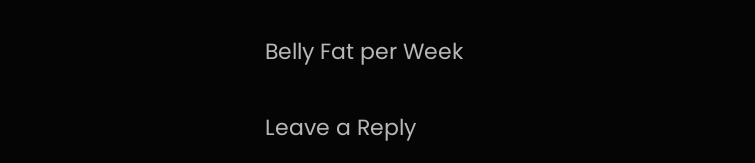Belly Fat per Week

Leave a Reply